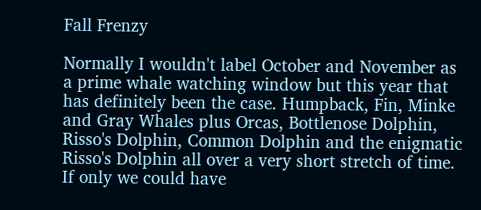Fall Frenzy

Normally I wouldn't label October and November as a prime whale watching window but this year that has definitely been the case. Humpback, Fin, Minke and Gray Whales plus Orcas, Bottlenose Dolphin, Risso's Dolphin, Common Dolphin and the enigmatic Risso's Dolphin all over a very short stretch of time. If only we could have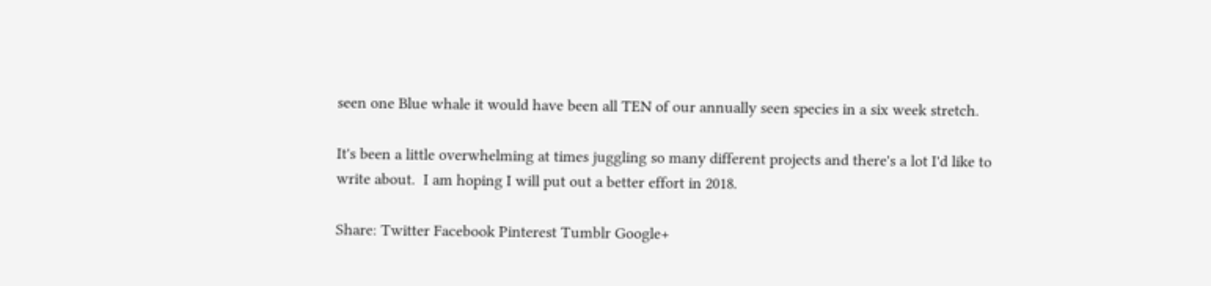seen one Blue whale it would have been all TEN of our annually seen species in a six week stretch.

It's been a little overwhelming at times juggling so many different projects and there's a lot I'd like to write about.  I am hoping I will put out a better effort in 2018.

Share: Twitter Facebook Pinterest Tumblr Google+